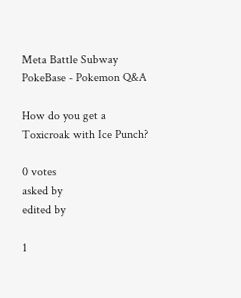Meta Battle Subway PokeBase - Pokemon Q&A

How do you get a Toxicroak with Ice Punch?

0 votes
asked by
edited by

1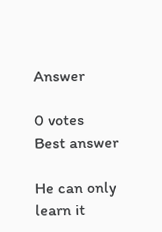Answer

0 votes
Best answer

He can only learn it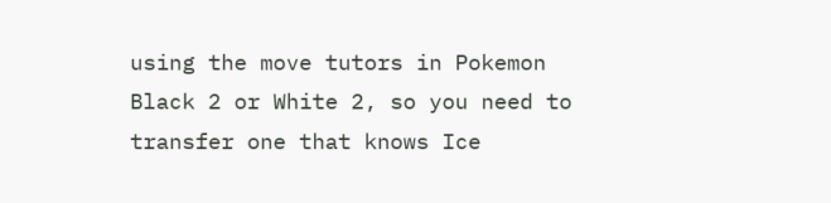using the move tutors in Pokemon Black 2 or White 2, so you need to transfer one that knows Ice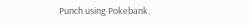Punch using Pokebank.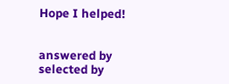Hope I helped!


answered by
selected by